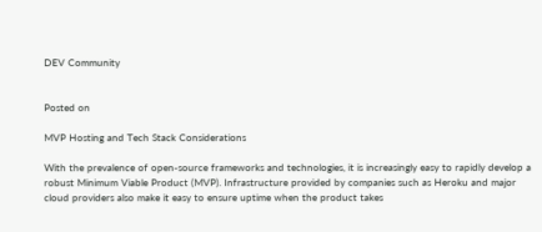DEV Community


Posted on

MVP Hosting and Tech Stack Considerations

With the prevalence of open-source frameworks and technologies, it is increasingly easy to rapidly develop a robust Minimum Viable Product (MVP). Infrastructure provided by companies such as Heroku and major cloud providers also make it easy to ensure uptime when the product takes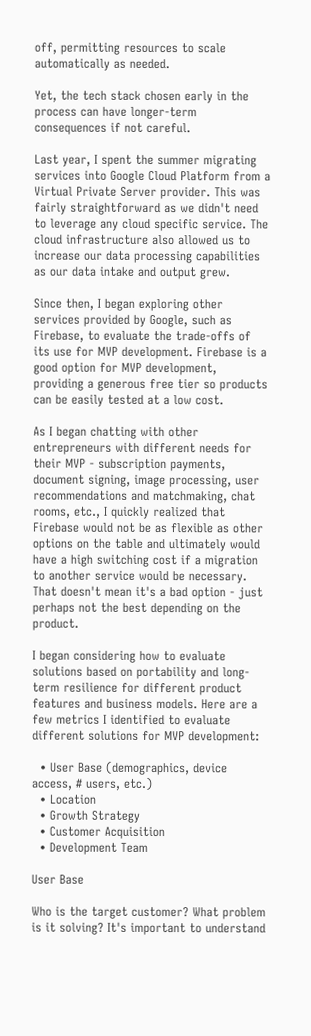off, permitting resources to scale automatically as needed.

Yet, the tech stack chosen early in the process can have longer-term consequences if not careful.

Last year, I spent the summer migrating services into Google Cloud Platform from a Virtual Private Server provider. This was fairly straightforward as we didn't need to leverage any cloud specific service. The cloud infrastructure also allowed us to increase our data processing capabilities as our data intake and output grew.

Since then, I began exploring other services provided by Google, such as Firebase, to evaluate the trade-offs of its use for MVP development. Firebase is a good option for MVP development, providing a generous free tier so products can be easily tested at a low cost.

As I began chatting with other entrepreneurs with different needs for their MVP - subscription payments, document signing, image processing, user recommendations and matchmaking, chat rooms, etc., I quickly realized that Firebase would not be as flexible as other options on the table and ultimately would have a high switching cost if a migration to another service would be necessary. That doesn't mean it's a bad option - just perhaps not the best depending on the product.

I began considering how to evaluate solutions based on portability and long-term resilience for different product features and business models. Here are a few metrics I identified to evaluate different solutions for MVP development:

  • User Base (demographics, device access, # users, etc.)
  • Location
  • Growth Strategy
  • Customer Acquisition
  • Development Team

User Base

Who is the target customer? What problem is it solving? It's important to understand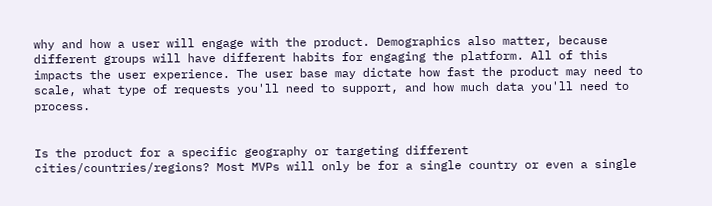why and how a user will engage with the product. Demographics also matter, because different groups will have different habits for engaging the platform. All of this impacts the user experience. The user base may dictate how fast the product may need to scale, what type of requests you'll need to support, and how much data you'll need to process.


Is the product for a specific geography or targeting different cities/countries/regions? Most MVPs will only be for a single country or even a single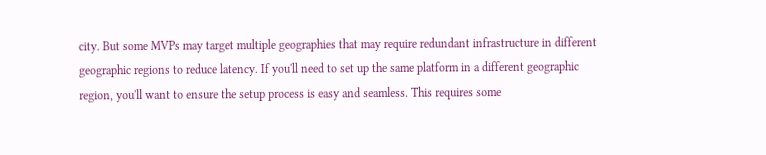city. But some MVPs may target multiple geographies that may require redundant infrastructure in different geographic regions to reduce latency. If you'll need to set up the same platform in a different geographic region, you'll want to ensure the setup process is easy and seamless. This requires some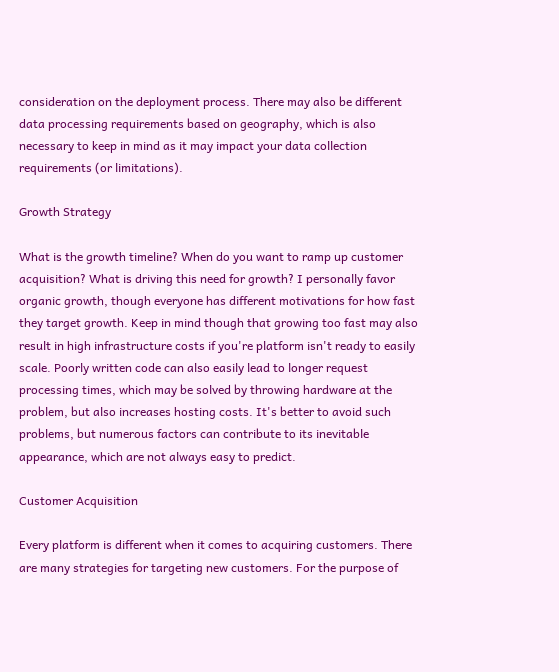consideration on the deployment process. There may also be different data processing requirements based on geography, which is also necessary to keep in mind as it may impact your data collection requirements (or limitations).

Growth Strategy

What is the growth timeline? When do you want to ramp up customer acquisition? What is driving this need for growth? I personally favor organic growth, though everyone has different motivations for how fast they target growth. Keep in mind though that growing too fast may also result in high infrastructure costs if you're platform isn't ready to easily scale. Poorly written code can also easily lead to longer request processing times, which may be solved by throwing hardware at the problem, but also increases hosting costs. It's better to avoid such problems, but numerous factors can contribute to its inevitable appearance, which are not always easy to predict.

Customer Acquisition

Every platform is different when it comes to acquiring customers. There are many strategies for targeting new customers. For the purpose of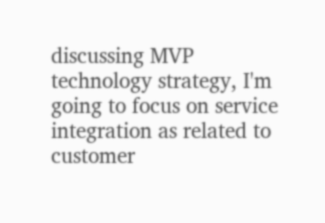discussing MVP technology strategy, I'm going to focus on service integration as related to customer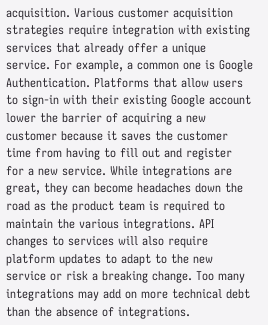acquisition. Various customer acquisition strategies require integration with existing services that already offer a unique service. For example, a common one is Google Authentication. Platforms that allow users to sign-in with their existing Google account lower the barrier of acquiring a new customer because it saves the customer time from having to fill out and register for a new service. While integrations are great, they can become headaches down the road as the product team is required to maintain the various integrations. API changes to services will also require platform updates to adapt to the new service or risk a breaking change. Too many integrations may add on more technical debt than the absence of integrations.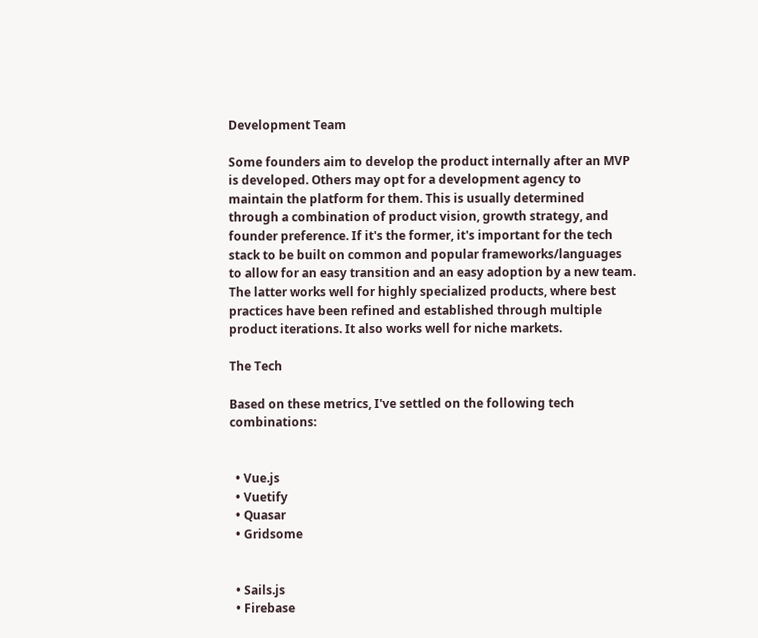Development Team

Some founders aim to develop the product internally after an MVP is developed. Others may opt for a development agency to maintain the platform for them. This is usually determined through a combination of product vision, growth strategy, and founder preference. If it's the former, it's important for the tech stack to be built on common and popular frameworks/languages to allow for an easy transition and an easy adoption by a new team. The latter works well for highly specialized products, where best practices have been refined and established through multiple product iterations. It also works well for niche markets.

The Tech

Based on these metrics, I've settled on the following tech combinations:


  • Vue.js
  • Vuetify
  • Quasar
  • Gridsome


  • Sails.js
  • Firebase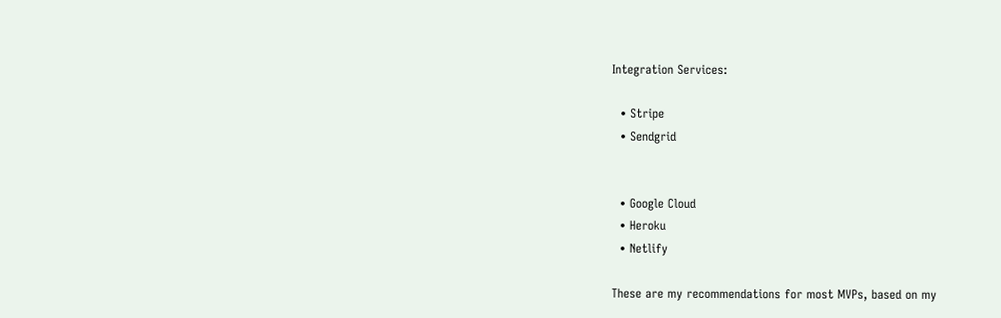Integration Services:

  • Stripe
  • Sendgrid


  • Google Cloud
  • Heroku
  • Netlify

These are my recommendations for most MVPs, based on my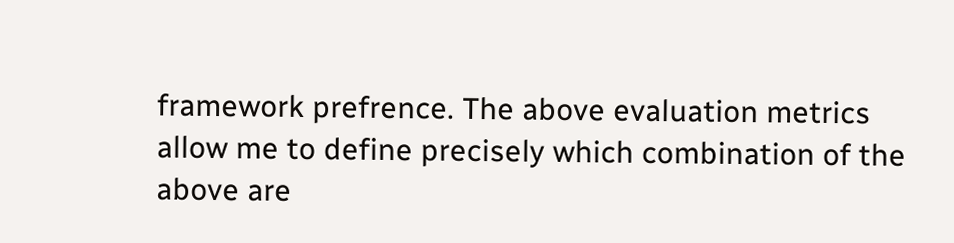framework prefrence. The above evaluation metrics allow me to define precisely which combination of the above are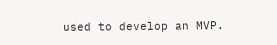used to develop an MVP.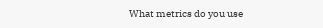What metrics do you use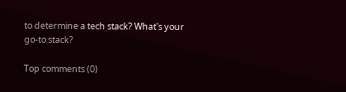to determine a tech stack? What's your go-to stack?

Top comments (0)